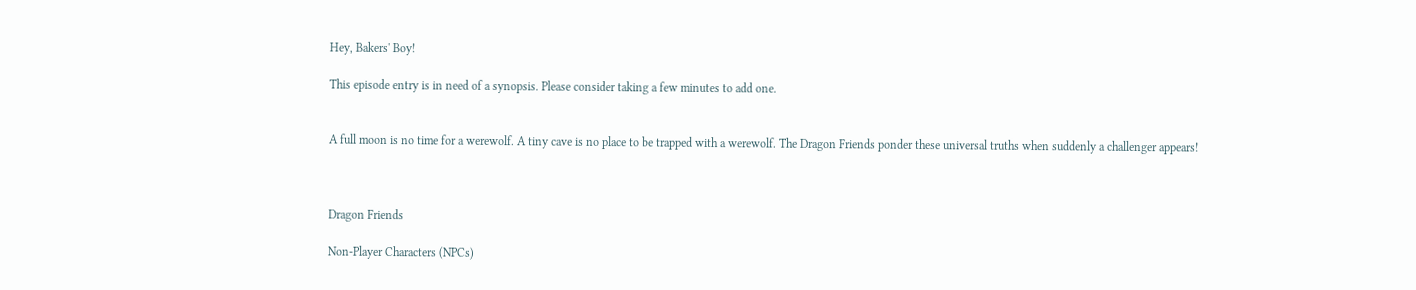Hey, Bakers' Boy!

This episode entry is in need of a synopsis. Please consider taking a few minutes to add one.


A full moon is no time for a werewolf. A tiny cave is no place to be trapped with a werewolf. The Dragon Friends ponder these universal truths when suddenly a challenger appears!



Dragon Friends

Non-Player Characters (NPCs)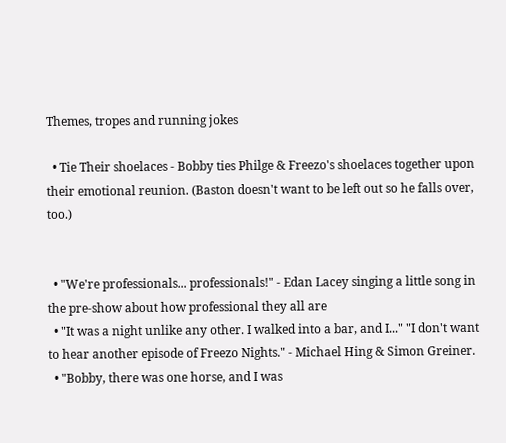Themes, tropes and running jokes

  • Tie Their shoelaces - Bobby ties Philge & Freezo's shoelaces together upon their emotional reunion. (Baston doesn't want to be left out so he falls over, too.)


  • "We're professionals... professionals!" - Edan Lacey singing a little song in the pre-show about how professional they all are
  • "It was a night unlike any other. I walked into a bar, and I..." "I don't want to hear another episode of Freezo Nights." - Michael Hing & Simon Greiner.
  • "Bobby, there was one horse, and I was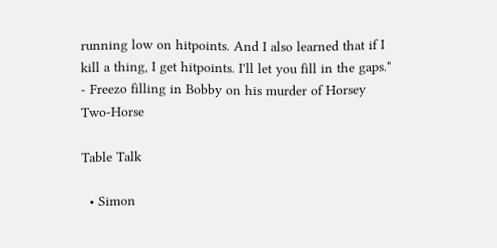running low on hitpoints. And I also learned that if I kill a thing, I get hitpoints. I'll let you fill in the gaps." - Freezo filling in Bobby on his murder of Horsey Two-Horse

Table Talk

  • Simon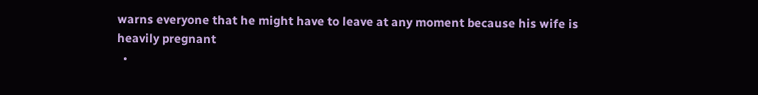warns everyone that he might have to leave at any moment because his wife is heavily pregnant
  •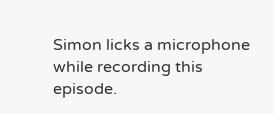Simon licks a microphone while recording this episode.